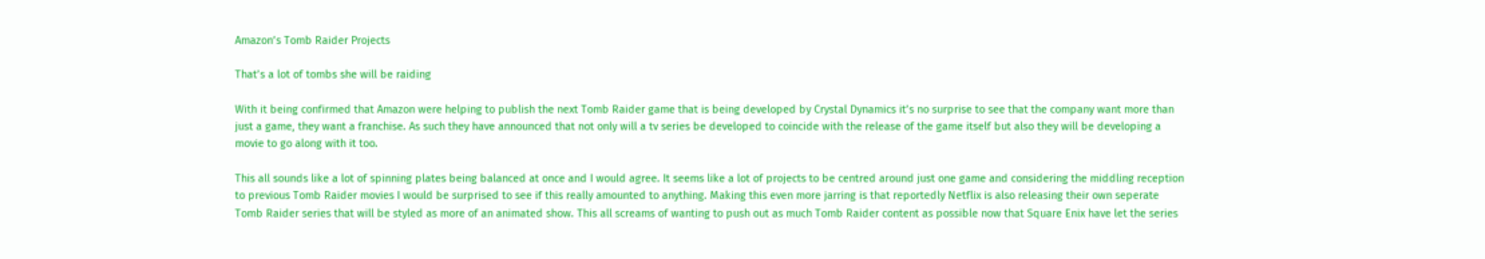Amazon’s Tomb Raider Projects

That’s a lot of tombs she will be raiding

With it being confirmed that Amazon were helping to publish the next Tomb Raider game that is being developed by Crystal Dynamics it’s no surprise to see that the company want more than just a game, they want a franchise. As such they have announced that not only will a tv series be developed to coincide with the release of the game itself but also they will be developing a movie to go along with it too.

This all sounds like a lot of spinning plates being balanced at once and I would agree. It seems like a lot of projects to be centred around just one game and considering the middling reception to previous Tomb Raider movies I would be surprised to see if this really amounted to anything. Making this even more jarring is that reportedly Netflix is also releasing their own seperate Tomb Raider series that will be styled as more of an animated show. This all screams of wanting to push out as much Tomb Raider content as possible now that Square Enix have let the series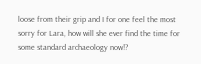loose from their grip and I for one feel the most sorry for Lara, how will she ever find the time for some standard archaeology now!?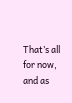That’s all for now, and as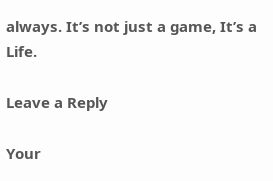always. It’s not just a game, It’s a Life.

Leave a Reply

Your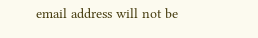email address will not be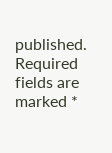published. Required fields are marked *